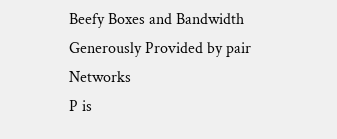Beefy Boxes and Bandwidth Generously Provided by pair Networks
P is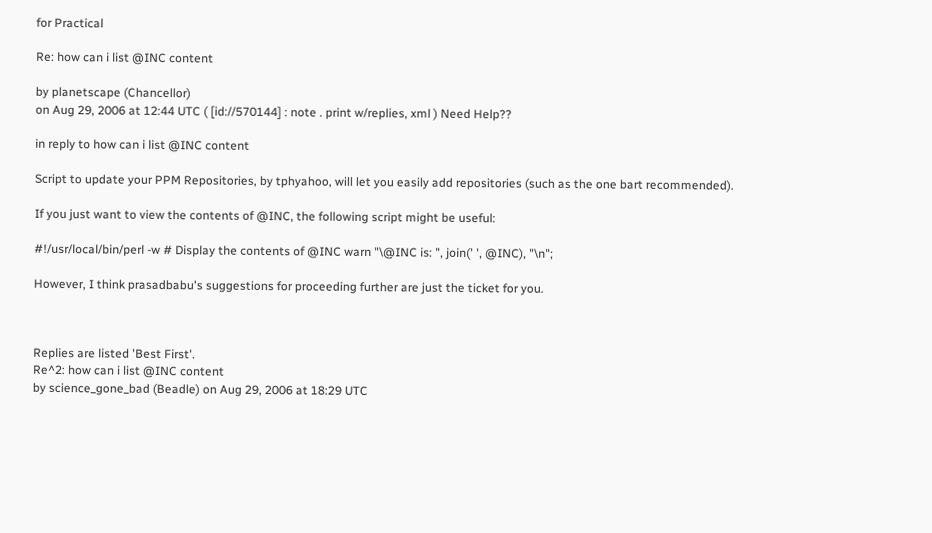for Practical

Re: how can i list @INC content

by planetscape (Chancellor)
on Aug 29, 2006 at 12:44 UTC ( [id://570144] : note . print w/replies, xml ) Need Help??

in reply to how can i list @INC content

Script to update your PPM Repositories, by tphyahoo, will let you easily add repositories (such as the one bart recommended).

If you just want to view the contents of @INC, the following script might be useful:

#!/usr/local/bin/perl -w # Display the contents of @INC warn "\@INC is: ", join(' ', @INC), "\n";

However, I think prasadbabu's suggestions for proceeding further are just the ticket for you.



Replies are listed 'Best First'.
Re^2: how can i list @INC content
by science_gone_bad (Beadle) on Aug 29, 2006 at 18:29 UTC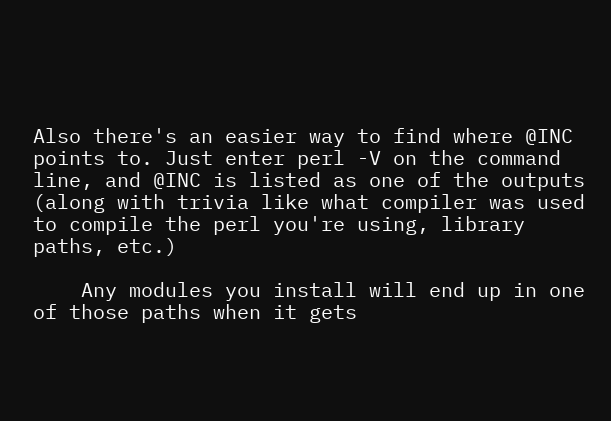Also there's an easier way to find where @INC points to. Just enter perl -V on the command line, and @INC is listed as one of the outputs (along with trivia like what compiler was used to compile the perl you're using, library paths, etc.)

    Any modules you install will end up in one of those paths when it gets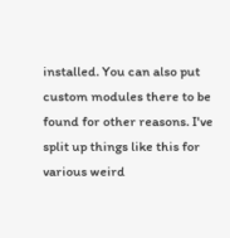installed. You can also put custom modules there to be found for other reasons. I've split up things like this for various weird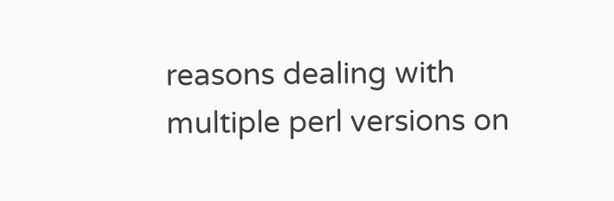reasons dealing with multiple perl versions on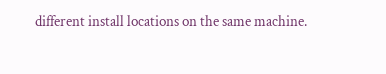different install locations on the same machine.